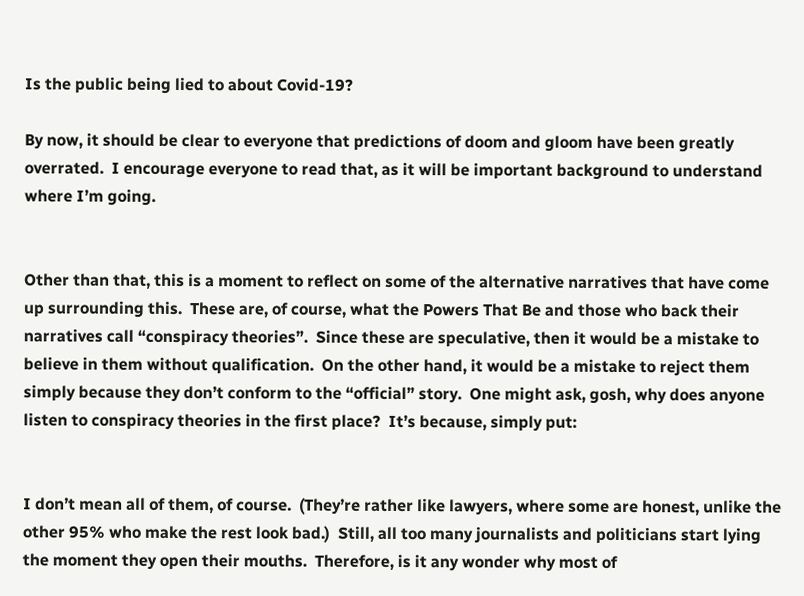Is the public being lied to about Covid-19?

By now, it should be clear to everyone that predictions of doom and gloom have been greatly overrated.  I encourage everyone to read that, as it will be important background to understand where I’m going.


Other than that, this is a moment to reflect on some of the alternative narratives that have come up surrounding this.  These are, of course, what the Powers That Be and those who back their narratives call “conspiracy theories”.  Since these are speculative, then it would be a mistake to believe in them without qualification.  On the other hand, it would be a mistake to reject them simply because they don’t conform to the “official” story.  One might ask, gosh, why does anyone listen to conspiracy theories in the first place?  It’s because, simply put:


I don’t mean all of them, of course.  (They’re rather like lawyers, where some are honest, unlike the other 95% who make the rest look bad.)  Still, all too many journalists and politicians start lying the moment they open their mouths.  Therefore, is it any wonder why most of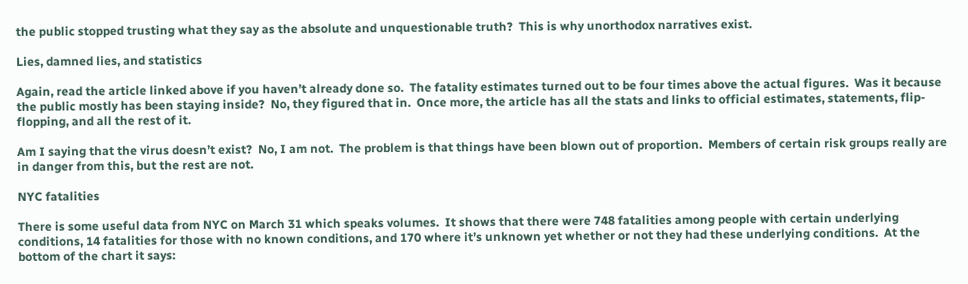the public stopped trusting what they say as the absolute and unquestionable truth?  This is why unorthodox narratives exist.

Lies, damned lies, and statistics

Again, read the article linked above if you haven’t already done so.  The fatality estimates turned out to be four times above the actual figures.  Was it because the public mostly has been staying inside?  No, they figured that in.  Once more, the article has all the stats and links to official estimates, statements, flip-flopping, and all the rest of it.

Am I saying that the virus doesn’t exist?  No, I am not.  The problem is that things have been blown out of proportion.  Members of certain risk groups really are in danger from this, but the rest are not.

NYC fatalities

There is some useful data from NYC on March 31 which speaks volumes.  It shows that there were 748 fatalities among people with certain underlying conditions, 14 fatalities for those with no known conditions, and 170 where it’s unknown yet whether or not they had these underlying conditions.  At the bottom of the chart it says: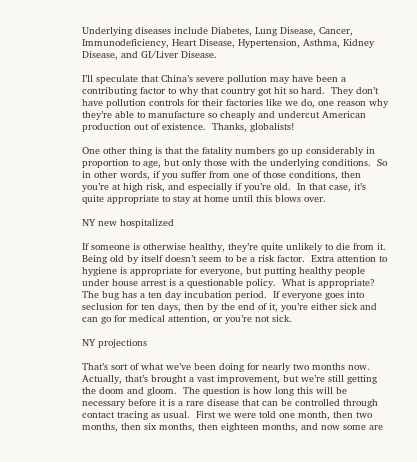Underlying diseases include Diabetes, Lung Disease, Cancer, Immunodeficiency, Heart Disease, Hypertension, Asthma, Kidney Disease, and GI/Liver Disease.

I’ll speculate that China’s severe pollution may have been a contributing factor to why that country got hit so hard.  They don’t have pollution controls for their factories like we do, one reason why they’re able to manufacture so cheaply and undercut American production out of existence.  Thanks, globalists!

One other thing is that the fatality numbers go up considerably in proportion to age, but only those with the underlying conditions.  So in other words, if you suffer from one of those conditions, then you’re at high risk, and especially if you’re old.  In that case, it’s quite appropriate to stay at home until this blows over.

NY new hospitalized

If someone is otherwise healthy, they’re quite unlikely to die from it.  Being old by itself doesn’t seem to be a risk factor.  Extra attention to hygiene is appropriate for everyone, but putting healthy people under house arrest is a questionable policy.  What is appropriate?  The bug has a ten day incubation period.  If everyone goes into seclusion for ten days, then by the end of it, you’re either sick and can go for medical attention, or you’re not sick.

NY projections

That’s sort of what we’ve been doing for nearly two months now.  Actually, that’s brought a vast improvement, but we’re still getting the doom and gloom.  The question is how long this will be necessary before it is a rare disease that can be controlled through contact tracing as usual.  First we were told one month, then two months, then six months, then eighteen months, and now some are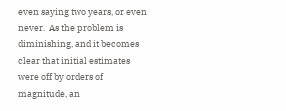even saying two years, or even never.  As the problem is diminishing, and it becomes clear that initial estimates were off by orders of magnitude, an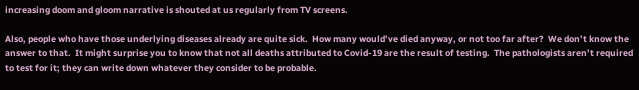increasing doom and gloom narrative is shouted at us regularly from TV screens.

Also, people who have those underlying diseases already are quite sick.  How many would’ve died anyway, or not too far after?  We don’t know the answer to that.  It might surprise you to know that not all deaths attributed to Covid-19 are the result of testing.  The pathologists aren’t required to test for it; they can write down whatever they consider to be probable.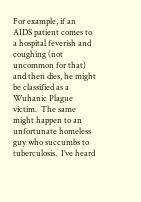For example, if an AIDS patient comes to a hospital feverish and coughing (not uncommon for that) and then dies, he might be classified as a Wuhanic Plague victim.  The same might happen to an unfortunate homeless guy who succumbs to tuberculosis.  I’ve heard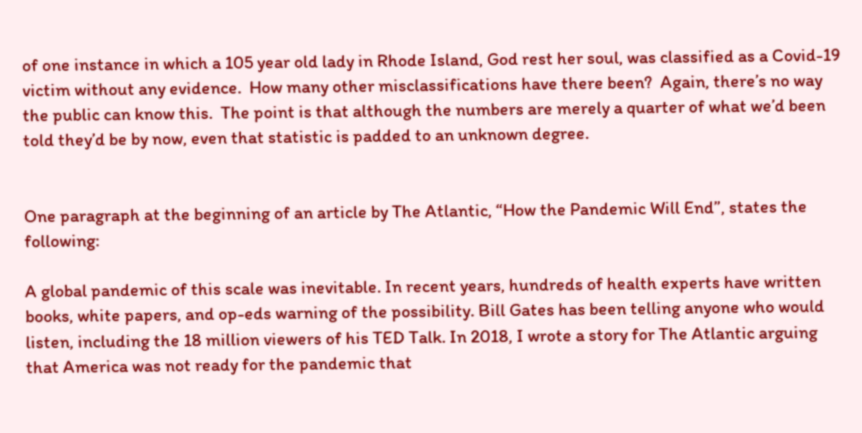of one instance in which a 105 year old lady in Rhode Island, God rest her soul, was classified as a Covid-19 victim without any evidence.  How many other misclassifications have there been?  Again, there’s no way the public can know this.  The point is that although the numbers are merely a quarter of what we’d been told they’d be by now, even that statistic is padded to an unknown degree.


One paragraph at the beginning of an article by The Atlantic, “How the Pandemic Will End”, states the following:

A global pandemic of this scale was inevitable. In recent years, hundreds of health experts have written books, white papers, and op-eds warning of the possibility. Bill Gates has been telling anyone who would listen, including the 18 million viewers of his TED Talk. In 2018, I wrote a story for The Atlantic arguing that America was not ready for the pandemic that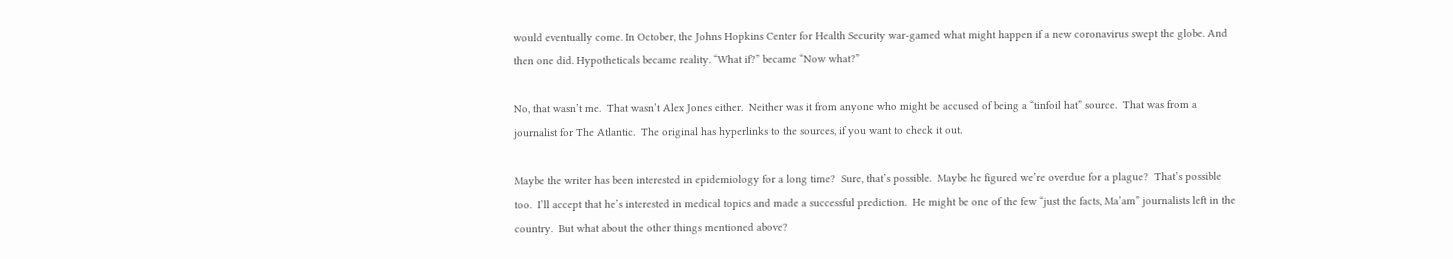would eventually come. In October, the Johns Hopkins Center for Health Security war-gamed what might happen if a new coronavirus swept the globe. And then one did. Hypotheticals became reality. “What if?” became “Now what?”

No, that wasn’t me.  That wasn’t Alex Jones either.  Neither was it from anyone who might be accused of being a “tinfoil hat” source.  That was from a journalist for The Atlantic.  The original has hyperlinks to the sources, if you want to check it out.

Maybe the writer has been interested in epidemiology for a long time?  Sure, that’s possible.  Maybe he figured we’re overdue for a plague?  That’s possible too.  I’ll accept that he’s interested in medical topics and made a successful prediction.  He might be one of the few “just the facts, Ma’am” journalists left in the country.  But what about the other things mentioned above?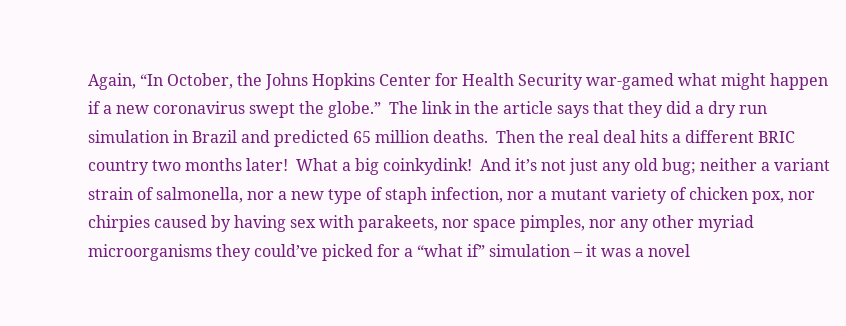Again, “In October, the Johns Hopkins Center for Health Security war-gamed what might happen if a new coronavirus swept the globe.”  The link in the article says that they did a dry run simulation in Brazil and predicted 65 million deaths.  Then the real deal hits a different BRIC country two months later!  What a big coinkydink!  And it’s not just any old bug; neither a variant strain of salmonella, nor a new type of staph infection, nor a mutant variety of chicken pox, nor chirpies caused by having sex with parakeets, nor space pimples, nor any other myriad microorganisms they could’ve picked for a “what if” simulation – it was a novel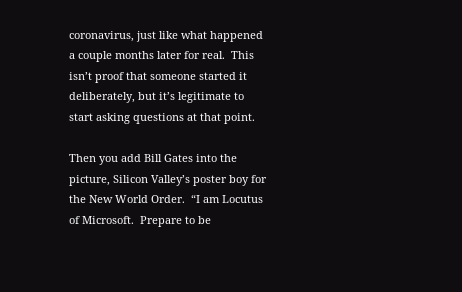coronavirus, just like what happened a couple months later for real.  This isn’t proof that someone started it deliberately, but it’s legitimate to start asking questions at that point.

Then you add Bill Gates into the picture, Silicon Valley’s poster boy for the New World Order.  “I am Locutus of Microsoft.  Prepare to be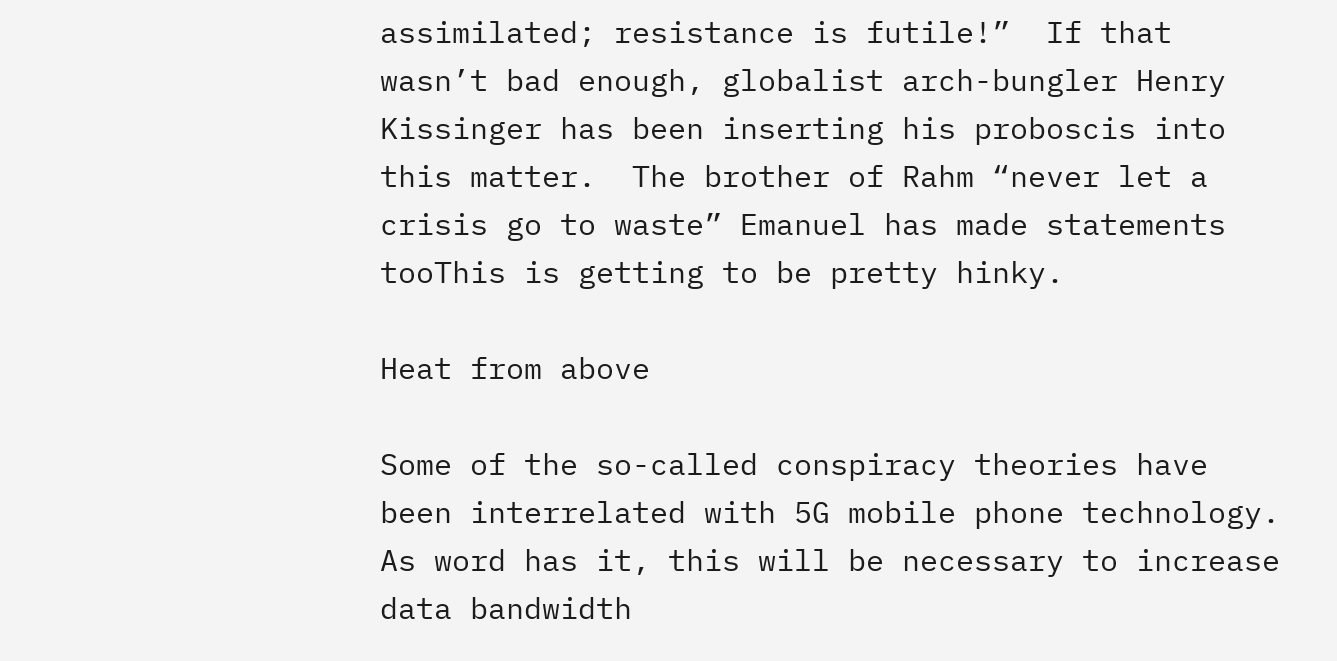assimilated; resistance is futile!”  If that wasn’t bad enough, globalist arch-bungler Henry Kissinger has been inserting his proboscis into this matter.  The brother of Rahm “never let a crisis go to waste” Emanuel has made statements tooThis is getting to be pretty hinky.

Heat from above

Some of the so-called conspiracy theories have been interrelated with 5G mobile phone technology.  As word has it, this will be necessary to increase data bandwidth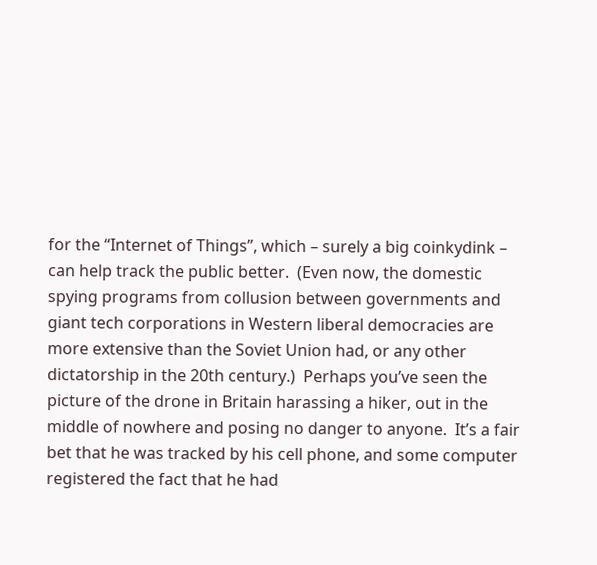for the “Internet of Things”, which – surely a big coinkydink – can help track the public better.  (Even now, the domestic spying programs from collusion between governments and giant tech corporations in Western liberal democracies are more extensive than the Soviet Union had, or any other dictatorship in the 20th century.)  Perhaps you’ve seen the picture of the drone in Britain harassing a hiker, out in the middle of nowhere and posing no danger to anyone.  It’s a fair bet that he was tracked by his cell phone, and some computer registered the fact that he had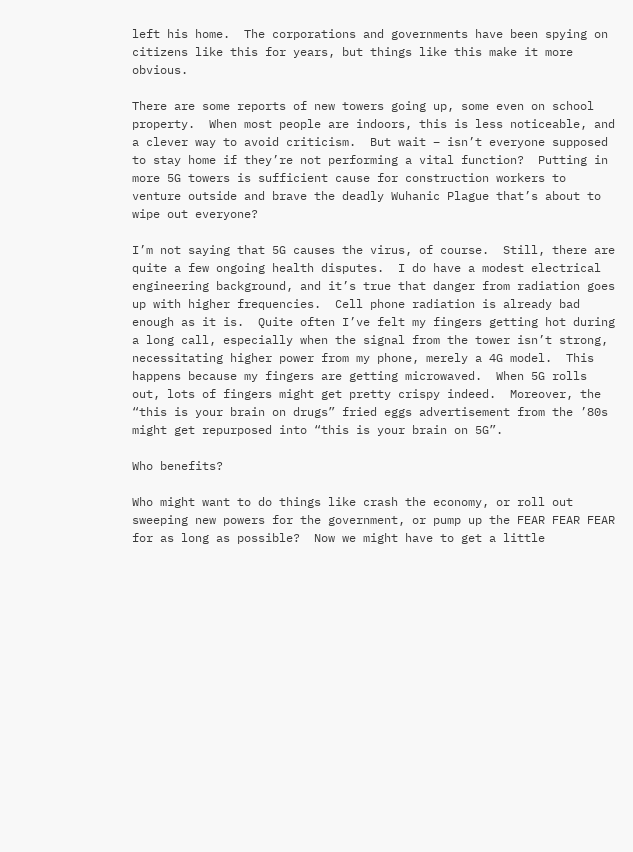left his home.  The corporations and governments have been spying on citizens like this for years, but things like this make it more obvious.

There are some reports of new towers going up, some even on school property.  When most people are indoors, this is less noticeable, and a clever way to avoid criticism.  But wait – isn’t everyone supposed to stay home if they’re not performing a vital function?  Putting in more 5G towers is sufficient cause for construction workers to venture outside and brave the deadly Wuhanic Plague that’s about to wipe out everyone?

I’m not saying that 5G causes the virus, of course.  Still, there are quite a few ongoing health disputes.  I do have a modest electrical engineering background, and it’s true that danger from radiation goes up with higher frequencies.  Cell phone radiation is already bad enough as it is.  Quite often I’ve felt my fingers getting hot during a long call, especially when the signal from the tower isn’t strong, necessitating higher power from my phone, merely a 4G model.  This happens because my fingers are getting microwaved.  When 5G rolls out, lots of fingers might get pretty crispy indeed.  Moreover, the “this is your brain on drugs” fried eggs advertisement from the ’80s might get repurposed into “this is your brain on 5G”.

Who benefits?

Who might want to do things like crash the economy, or roll out sweeping new powers for the government, or pump up the FEAR FEAR FEAR for as long as possible?  Now we might have to get a little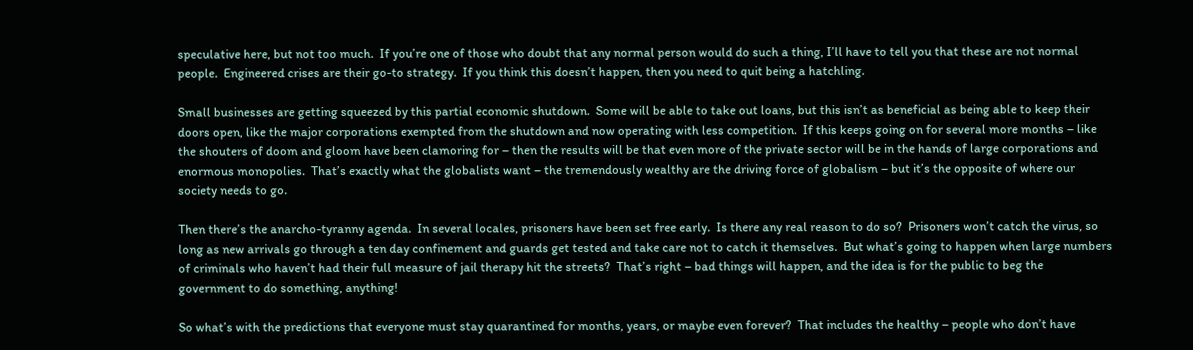speculative here, but not too much.  If you’re one of those who doubt that any normal person would do such a thing, I’ll have to tell you that these are not normal people.  Engineered crises are their go-to strategy.  If you think this doesn’t happen, then you need to quit being a hatchling.

Small businesses are getting squeezed by this partial economic shutdown.  Some will be able to take out loans, but this isn’t as beneficial as being able to keep their doors open, like the major corporations exempted from the shutdown and now operating with less competition.  If this keeps going on for several more months – like the shouters of doom and gloom have been clamoring for – then the results will be that even more of the private sector will be in the hands of large corporations and enormous monopolies.  That’s exactly what the globalists want – the tremendously wealthy are the driving force of globalism – but it’s the opposite of where our society needs to go.

Then there’s the anarcho-tyranny agenda.  In several locales, prisoners have been set free early.  Is there any real reason to do so?  Prisoners won’t catch the virus, so long as new arrivals go through a ten day confinement and guards get tested and take care not to catch it themselves.  But what’s going to happen when large numbers of criminals who haven’t had their full measure of jail therapy hit the streets?  That’s right – bad things will happen, and the idea is for the public to beg the government to do something, anything!

So what’s with the predictions that everyone must stay quarantined for months, years, or maybe even forever?  That includes the healthy – people who don’t have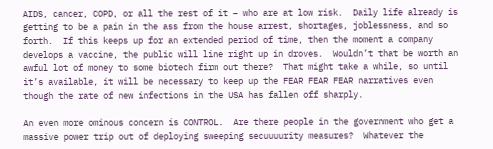AIDS, cancer, COPD, or all the rest of it – who are at low risk.  Daily life already is getting to be a pain in the ass from the house arrest, shortages, joblessness, and so forth.  If this keeps up for an extended period of time, then the moment a company develops a vaccine, the public will line right up in droves.  Wouldn’t that be worth an awful lot of money to some biotech firm out there?  That might take a while, so until it’s available, it will be necessary to keep up the FEAR FEAR FEAR narratives even though the rate of new infections in the USA has fallen off sharply.

An even more ominous concern is CONTROL.  Are there people in the government who get a massive power trip out of deploying sweeping secuuuurity measures?  Whatever the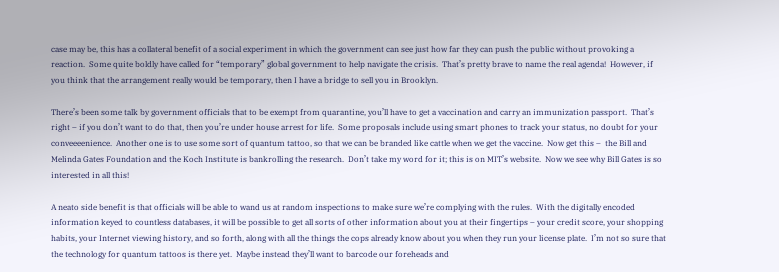case may be, this has a collateral benefit of a social experiment in which the government can see just how far they can push the public without provoking a reaction.  Some quite boldly have called for “temporary” global government to help navigate the crisis.  That’s pretty brave to name the real agenda!  However, if you think that the arrangement really would be temporary, then I have a bridge to sell you in Brooklyn.

There’s been some talk by government officials that to be exempt from quarantine, you’ll have to get a vaccination and carry an immunization passport.  That’s right – if you don’t want to do that, then you’re under house arrest for life.  Some proposals include using smart phones to track your status, no doubt for your conveeeenience.  Another one is to use some sort of quantum tattoo, so that we can be branded like cattle when we get the vaccine.  Now get this –  the Bill and Melinda Gates Foundation and the Koch Institute is bankrolling the research.  Don’t take my word for it; this is on MIT’s website.  Now we see why Bill Gates is so interested in all this!

A neato side benefit is that officials will be able to wand us at random inspections to make sure we’re complying with the rules.  With the digitally encoded information keyed to countless databases, it will be possible to get all sorts of other information about you at their fingertips – your credit score, your shopping habits, your Internet viewing history, and so forth, along with all the things the cops already know about you when they run your license plate.  I’m not so sure that the technology for quantum tattoos is there yet.  Maybe instead they’ll want to barcode our foreheads and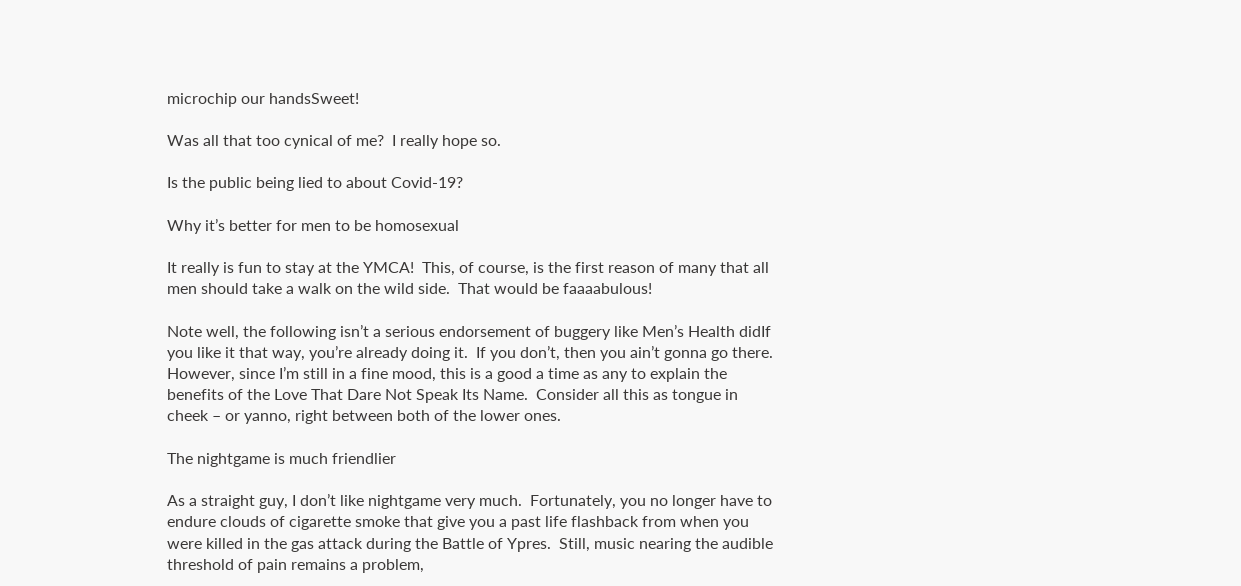microchip our handsSweet!

Was all that too cynical of me?  I really hope so.

Is the public being lied to about Covid-19?

Why it’s better for men to be homosexual

It really is fun to stay at the YMCA!  This, of course, is the first reason of many that all men should take a walk on the wild side.  That would be faaaabulous!

Note well, the following isn’t a serious endorsement of buggery like Men’s Health didIf you like it that way, you’re already doing it.  If you don’t, then you ain’t gonna go there.  However, since I’m still in a fine mood, this is a good a time as any to explain the benefits of the Love That Dare Not Speak Its Name.  Consider all this as tongue in cheek – or yanno, right between both of the lower ones.

The nightgame is much friendlier

As a straight guy, I don’t like nightgame very much.  Fortunately, you no longer have to endure clouds of cigarette smoke that give you a past life flashback from when you were killed in the gas attack during the Battle of Ypres.  Still, music nearing the audible threshold of pain remains a problem,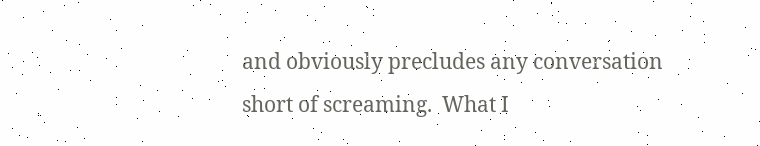and obviously precludes any conversation short of screaming.  What I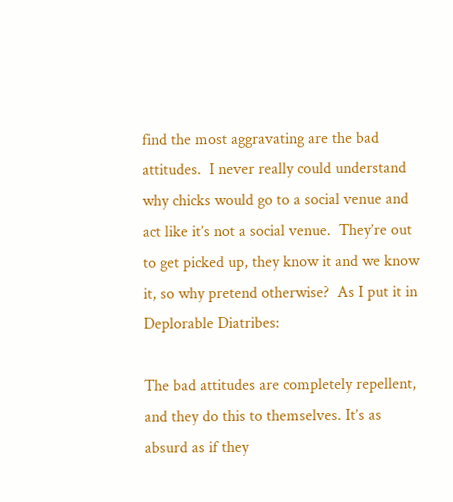find the most aggravating are the bad attitudes.  I never really could understand why chicks would go to a social venue and act like it’s not a social venue.  They’re out to get picked up, they know it and we know it, so why pretend otherwise?  As I put it in Deplorable Diatribes:

The bad attitudes are completely repellent, and they do this to themselves. It’s as absurd as if they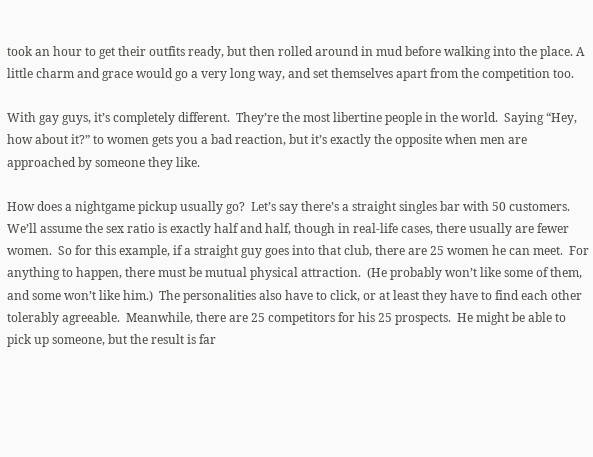took an hour to get their outfits ready, but then rolled around in mud before walking into the place. A little charm and grace would go a very long way, and set themselves apart from the competition too.

With gay guys, it’s completely different.  They’re the most libertine people in the world.  Saying “Hey, how about it?” to women gets you a bad reaction, but it’s exactly the opposite when men are approached by someone they like.

How does a nightgame pickup usually go?  Let’s say there’s a straight singles bar with 50 customers.  We’ll assume the sex ratio is exactly half and half, though in real-life cases, there usually are fewer women.  So for this example, if a straight guy goes into that club, there are 25 women he can meet.  For anything to happen, there must be mutual physical attraction.  (He probably won’t like some of them, and some won’t like him.)  The personalities also have to click, or at least they have to find each other tolerably agreeable.  Meanwhile, there are 25 competitors for his 25 prospects.  He might be able to pick up someone, but the result is far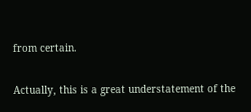from certain.

Actually, this is a great understatement of the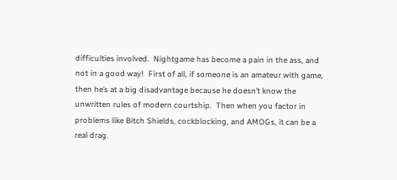difficulties involved.  Nightgame has become a pain in the ass, and not in a good way!  First of all, if someone is an amateur with game, then he’s at a big disadvantage because he doesn’t know the unwritten rules of modern courtship.  Then when you factor in problems like Bitch Shields, cockblocking, and AMOGs, it can be a real drag.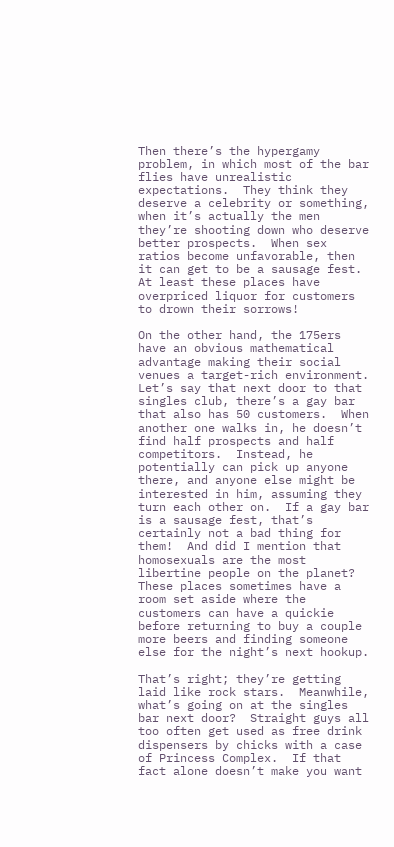Then there’s the hypergamy problem, in which most of the bar flies have unrealistic expectations.  They think they deserve a celebrity or something, when it’s actually the men they’re shooting down who deserve better prospects.  When sex ratios become unfavorable, then it can get to be a sausage fest.  At least these places have overpriced liquor for customers to drown their sorrows!

On the other hand, the 175ers have an obvious mathematical advantage making their social venues a target-rich environment.  Let’s say that next door to that singles club, there’s a gay bar that also has 50 customers.  When another one walks in, he doesn’t find half prospects and half competitors.  Instead, he potentially can pick up anyone there, and anyone else might be interested in him, assuming they turn each other on.  If a gay bar is a sausage fest, that’s certainly not a bad thing for them!  And did I mention that homosexuals are the most libertine people on the planet?  These places sometimes have a room set aside where the customers can have a quickie before returning to buy a couple more beers and finding someone else for the night’s next hookup.

That’s right; they’re getting laid like rock stars.  Meanwhile, what’s going on at the singles bar next door?  Straight guys all too often get used as free drink dispensers by chicks with a case of Princess Complex.  If that fact alone doesn’t make you want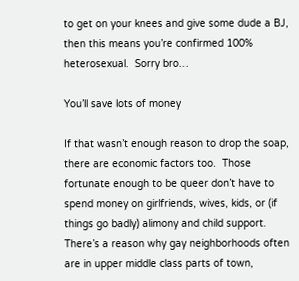to get on your knees and give some dude a BJ, then this means you’re confirmed 100% heterosexual.  Sorry bro…

You’ll save lots of money

If that wasn’t enough reason to drop the soap, there are economic factors too.  Those fortunate enough to be queer don’t have to spend money on girlfriends, wives, kids, or (if things go badly) alimony and child support.  There’s a reason why gay neighborhoods often are in upper middle class parts of town,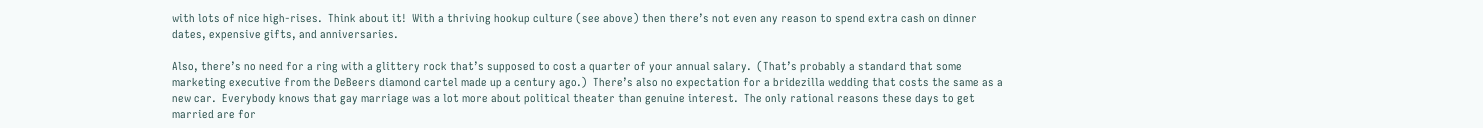with lots of nice high-rises.  Think about it!  With a thriving hookup culture (see above) then there’s not even any reason to spend extra cash on dinner dates, expensive gifts, and anniversaries.

Also, there’s no need for a ring with a glittery rock that’s supposed to cost a quarter of your annual salary.  (That’s probably a standard that some marketing executive from the DeBeers diamond cartel made up a century ago.)  There’s also no expectation for a bridezilla wedding that costs the same as a new car.  Everybody knows that gay marriage was a lot more about political theater than genuine interest.  The only rational reasons these days to get married are for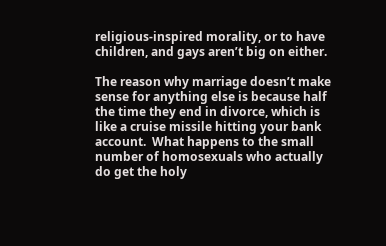religious-inspired morality, or to have children, and gays aren’t big on either.

The reason why marriage doesn’t make sense for anything else is because half the time they end in divorce, which is like a cruise missile hitting your bank account.  What happens to the small number of homosexuals who actually do get the holy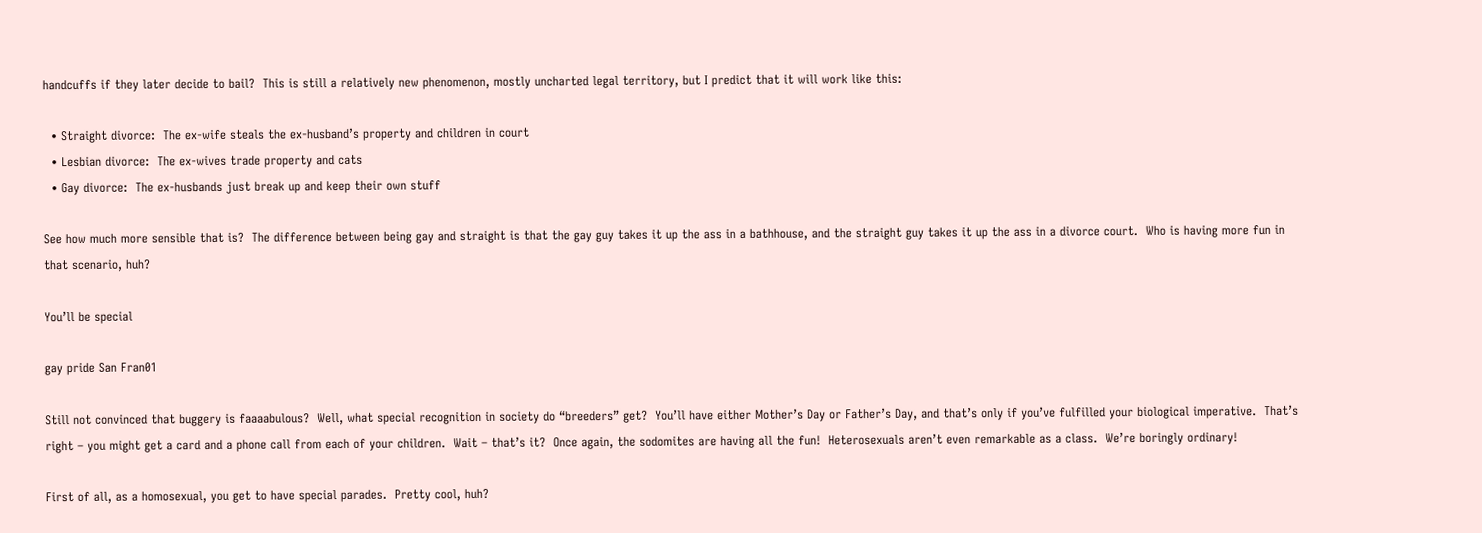handcuffs if they later decide to bail?  This is still a relatively new phenomenon, mostly uncharted legal territory, but I predict that it will work like this:

  • Straight divorce:  The ex-wife steals the ex-husband’s property and children in court
  • Lesbian divorce:  The ex-wives trade property and cats
  • Gay divorce:  The ex-husbands just break up and keep their own stuff

See how much more sensible that is?  The difference between being gay and straight is that the gay guy takes it up the ass in a bathhouse, and the straight guy takes it up the ass in a divorce court.  Who is having more fun in that scenario, huh?

You’ll be special

gay pride San Fran01

Still not convinced that buggery is faaaabulous?  Well, what special recognition in society do “breeders” get?  You’ll have either Mother’s Day or Father’s Day, and that’s only if you’ve fulfilled your biological imperative.  That’s right – you might get a card and a phone call from each of your children.  Wait – that’s it?  Once again, the sodomites are having all the fun!  Heterosexuals aren’t even remarkable as a class.  We’re boringly ordinary!

First of all, as a homosexual, you get to have special parades.  Pretty cool, huh?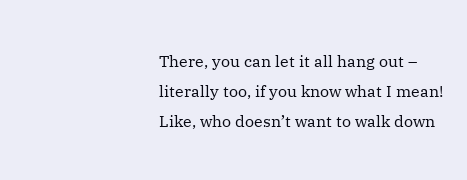There, you can let it all hang out – literally too, if you know what I mean!  Like, who doesn’t want to walk down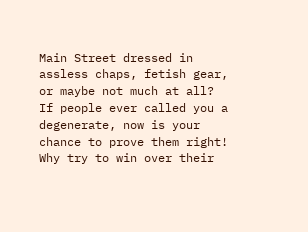Main Street dressed in assless chaps, fetish gear, or maybe not much at all?  If people ever called you a degenerate, now is your chance to prove them right!  Why try to win over their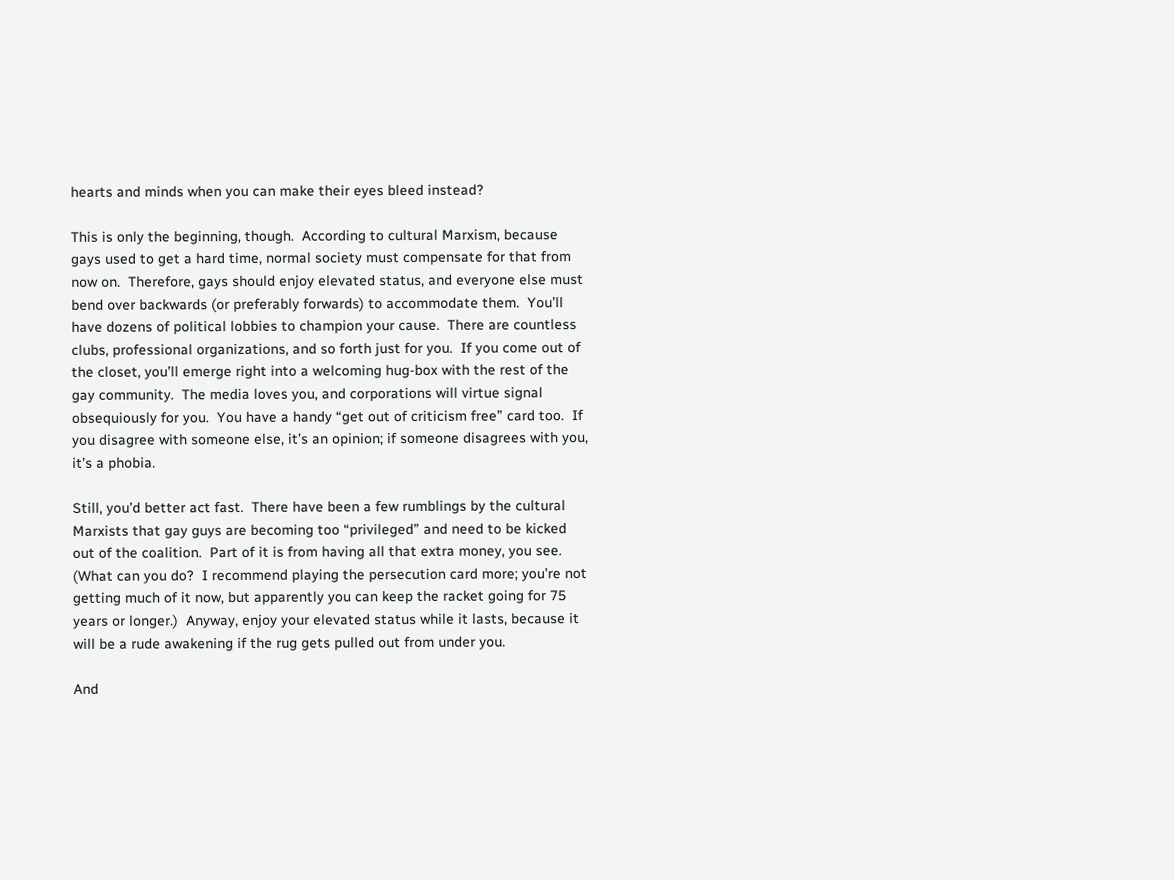hearts and minds when you can make their eyes bleed instead?

This is only the beginning, though.  According to cultural Marxism, because gays used to get a hard time, normal society must compensate for that from now on.  Therefore, gays should enjoy elevated status, and everyone else must bend over backwards (or preferably forwards) to accommodate them.  You’ll have dozens of political lobbies to champion your cause.  There are countless clubs, professional organizations, and so forth just for you.  If you come out of the closet, you’ll emerge right into a welcoming hug-box with the rest of the gay community.  The media loves you, and corporations will virtue signal obsequiously for you.  You have a handy “get out of criticism free” card too.  If you disagree with someone else, it’s an opinion; if someone disagrees with you, it’s a phobia.

Still, you’d better act fast.  There have been a few rumblings by the cultural Marxists that gay guys are becoming too “privileged” and need to be kicked out of the coalition.  Part of it is from having all that extra money, you see.  (What can you do?  I recommend playing the persecution card more; you’re not getting much of it now, but apparently you can keep the racket going for 75 years or longer.)  Anyway, enjoy your elevated status while it lasts, because it will be a rude awakening if the rug gets pulled out from under you.

And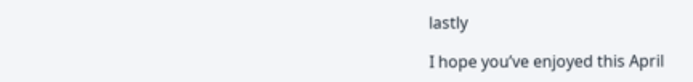lastly

I hope you’ve enjoyed this April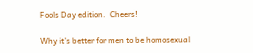Fools Day edition.  Cheers!

Why it’s better for men to be homosexual